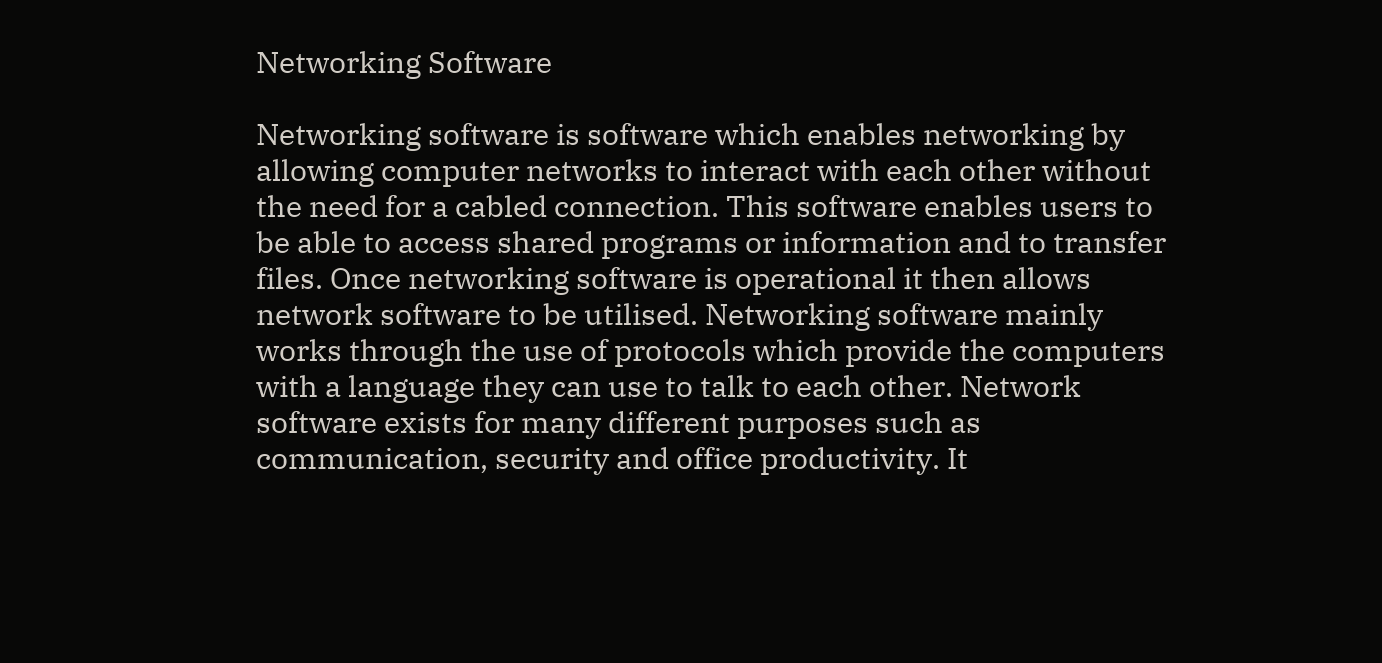Networking Software

Networking software is software which enables networking by allowing computer networks to interact with each other without the need for a cabled connection. This software enables users to be able to access shared programs or information and to transfer files. Once networking software is operational it then allows network software to be utilised. Networking software mainly works through the use of protocols which provide the computers with a language they can use to talk to each other. Network software exists for many different purposes such as communication, security and office productivity. It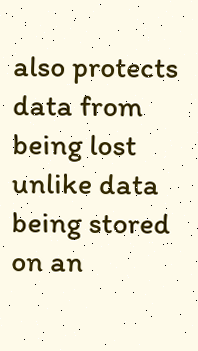also protects data from being lost unlike data being stored on an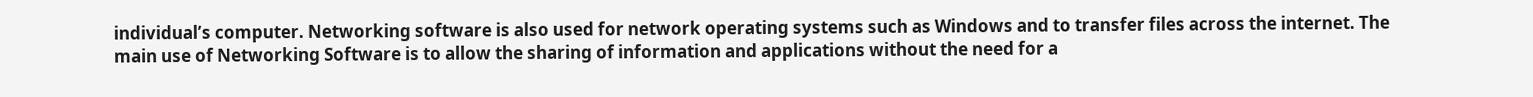individual’s computer. Networking software is also used for network operating systems such as Windows and to transfer files across the internet. The main use of Networking Software is to allow the sharing of information and applications without the need for a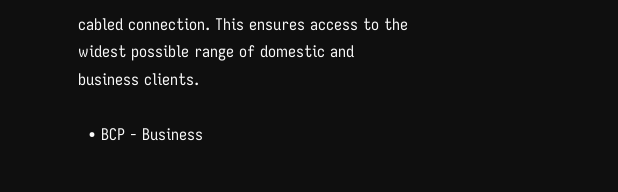cabled connection. This ensures access to the widest possible range of domestic and business clients.

  • BCP - Business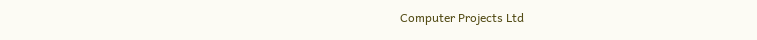Computer Projects Ltd